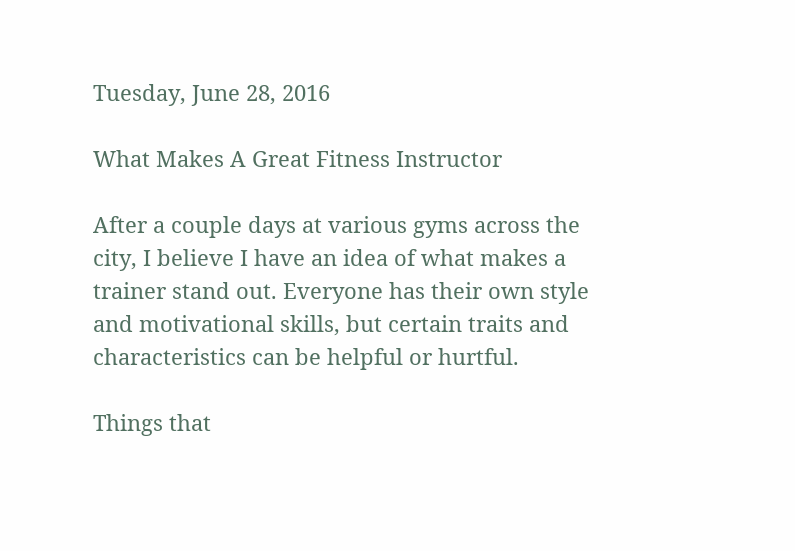Tuesday, June 28, 2016

What Makes A Great Fitness Instructor

After a couple days at various gyms across the city, I believe I have an idea of what makes a trainer stand out. Everyone has their own style and motivational skills, but certain traits and characteristics can be helpful or hurtful.

Things that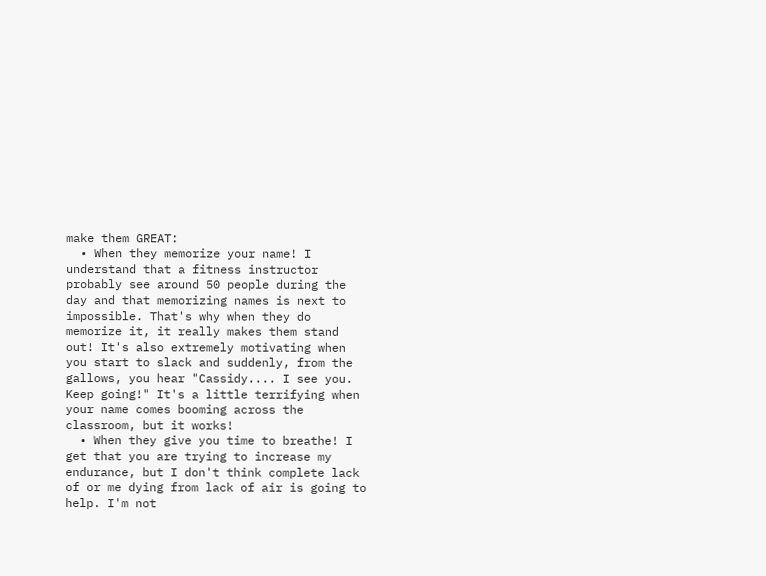make them GREAT:
  • When they memorize your name! I understand that a fitness instructor probably see around 50 people during the day and that memorizing names is next to impossible. That's why when they do memorize it, it really makes them stand out! It's also extremely motivating when you start to slack and suddenly, from the gallows, you hear "Cassidy.... I see you. Keep going!" It's a little terrifying when your name comes booming across the classroom, but it works!
  • When they give you time to breathe! I get that you are trying to increase my endurance, but I don't think complete lack of or me dying from lack of air is going to help. I'm not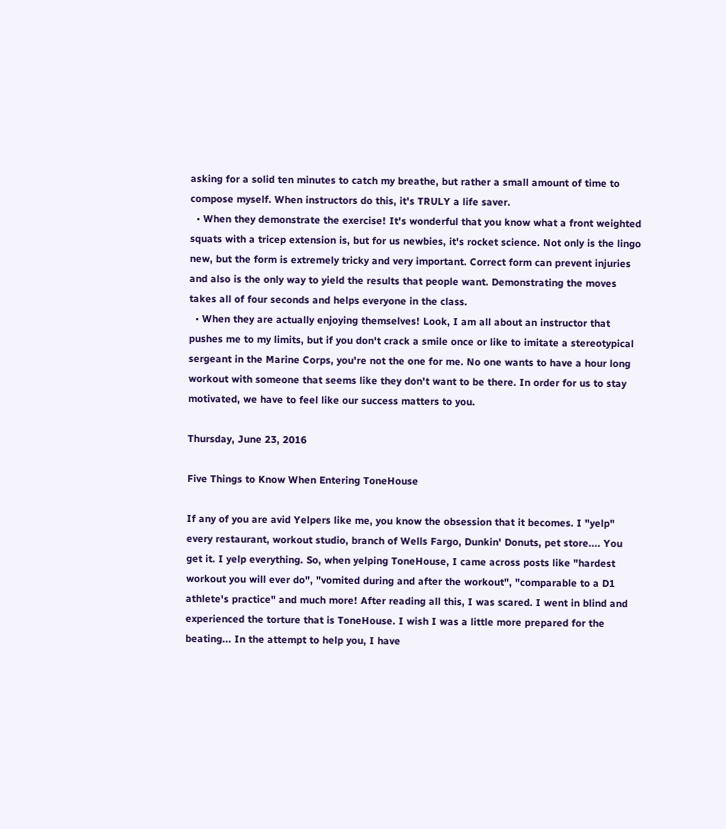asking for a solid ten minutes to catch my breathe, but rather a small amount of time to compose myself. When instructors do this, it's TRULY a life saver.
  • When they demonstrate the exercise! It's wonderful that you know what a front weighted squats with a tricep extension is, but for us newbies, it's rocket science. Not only is the lingo new, but the form is extremely tricky and very important. Correct form can prevent injuries and also is the only way to yield the results that people want. Demonstrating the moves takes all of four seconds and helps everyone in the class.
  • When they are actually enjoying themselves! Look, I am all about an instructor that pushes me to my limits, but if you don't crack a smile once or like to imitate a stereotypical sergeant in the Marine Corps, you're not the one for me. No one wants to have a hour long workout with someone that seems like they don't want to be there. In order for us to stay motivated, we have to feel like our success matters to you.

Thursday, June 23, 2016

Five Things to Know When Entering ToneHouse

If any of you are avid Yelpers like me, you know the obsession that it becomes. I "yelp" every restaurant, workout studio, branch of Wells Fargo, Dunkin' Donuts, pet store.... You get it. I yelp everything. So, when yelping ToneHouse, I came across posts like "hardest workout you will ever do", "vomited during and after the workout", "comparable to a D1 athlete's practice" and much more! After reading all this, I was scared. I went in blind and experienced the torture that is ToneHouse. I wish I was a little more prepared for the beating... In the attempt to help you, I have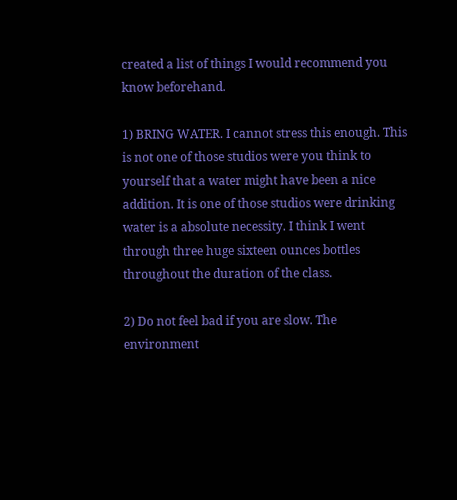created a list of things I would recommend you know beforehand.

1) BRING WATER. I cannot stress this enough. This is not one of those studios were you think to yourself that a water might have been a nice addition. It is one of those studios were drinking water is a absolute necessity. I think I went through three huge sixteen ounces bottles throughout the duration of the class.

2) Do not feel bad if you are slow. The environment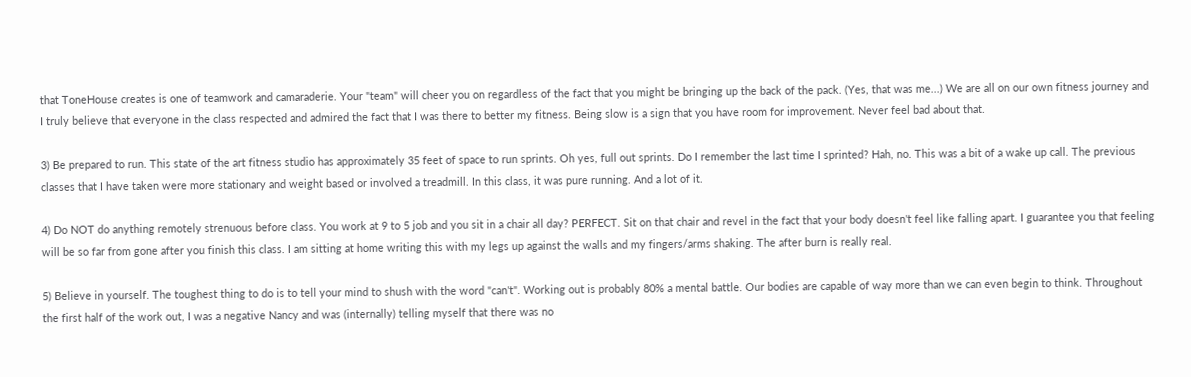that ToneHouse creates is one of teamwork and camaraderie. Your "team" will cheer you on regardless of the fact that you might be bringing up the back of the pack. (Yes, that was me...) We are all on our own fitness journey and I truly believe that everyone in the class respected and admired the fact that I was there to better my fitness. Being slow is a sign that you have room for improvement. Never feel bad about that.

3) Be prepared to run. This state of the art fitness studio has approximately 35 feet of space to run sprints. Oh yes, full out sprints. Do I remember the last time I sprinted? Hah, no. This was a bit of a wake up call. The previous classes that I have taken were more stationary and weight based or involved a treadmill. In this class, it was pure running. And a lot of it.

4) Do NOT do anything remotely strenuous before class. You work at 9 to 5 job and you sit in a chair all day? PERFECT. Sit on that chair and revel in the fact that your body doesn't feel like falling apart. I guarantee you that feeling will be so far from gone after you finish this class. I am sitting at home writing this with my legs up against the walls and my fingers/arms shaking. The after burn is really real.

5) Believe in yourself. The toughest thing to do is to tell your mind to shush with the word "can't". Working out is probably 80% a mental battle. Our bodies are capable of way more than we can even begin to think. Throughout the first half of the work out, I was a negative Nancy and was (internally) telling myself that there was no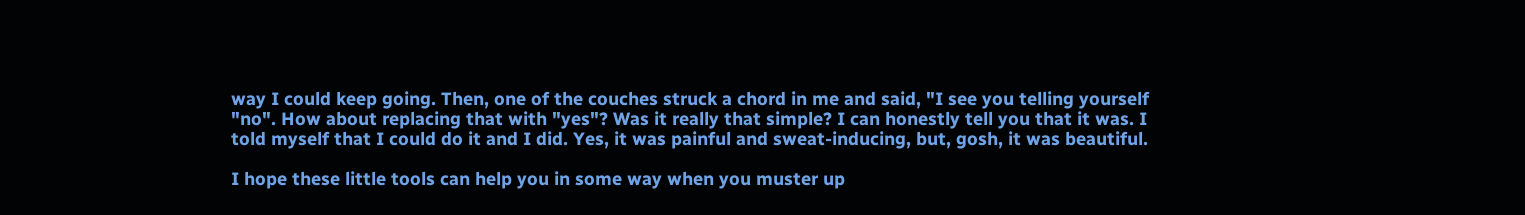way I could keep going. Then, one of the couches struck a chord in me and said, "I see you telling yourself "no". How about replacing that with "yes"? Was it really that simple? I can honestly tell you that it was. I told myself that I could do it and I did. Yes, it was painful and sweat-inducing, but, gosh, it was beautiful.

I hope these little tools can help you in some way when you muster up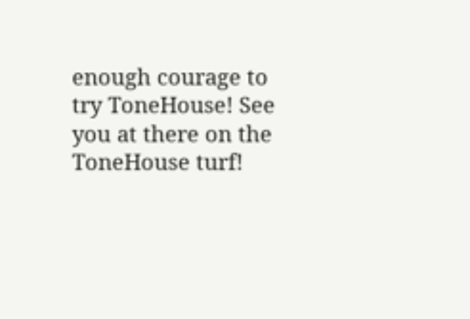enough courage to try ToneHouse! See you at there on the ToneHouse turf!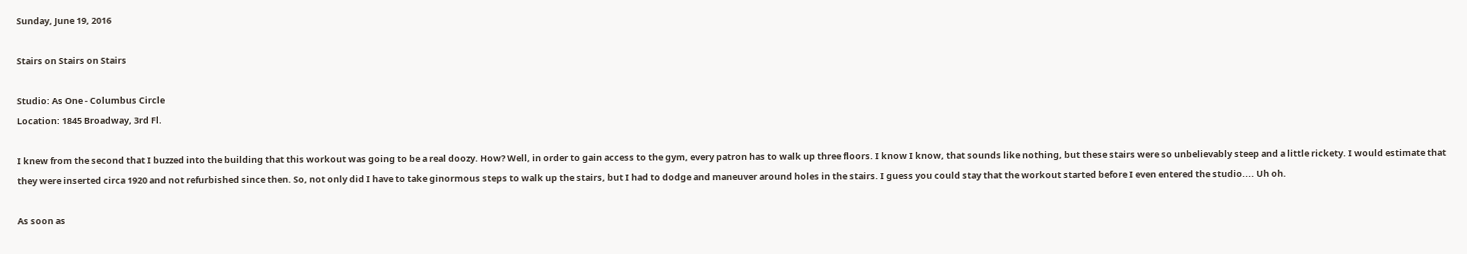Sunday, June 19, 2016

Stairs on Stairs on Stairs

Studio: As One - Columbus Circle
Location: 1845 Broadway, 3rd Fl.

I knew from the second that I buzzed into the building that this workout was going to be a real doozy. How? Well, in order to gain access to the gym, every patron has to walk up three floors. I know I know, that sounds like nothing, but these stairs were so unbelievably steep and a little rickety. I would estimate that they were inserted circa 1920 and not refurbished since then. So, not only did I have to take ginormous steps to walk up the stairs, but I had to dodge and maneuver around holes in the stairs. I guess you could stay that the workout started before I even entered the studio.... Uh oh.

As soon as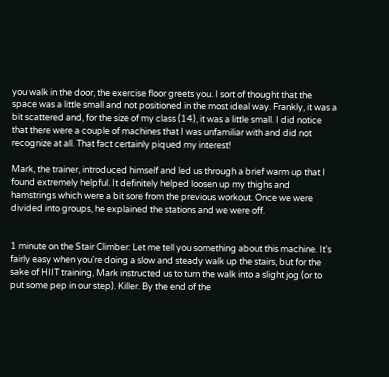you walk in the door, the exercise floor greets you. I sort of thought that the space was a little small and not positioned in the most ideal way. Frankly, it was a bit scattered and, for the size of my class (14), it was a little small. I did notice that there were a couple of machines that I was unfamiliar with and did not recognize at all. That fact certainly piqued my interest!

Mark, the trainer, introduced himself and led us through a brief warm up that I found extremely helpful. It definitely helped loosen up my thighs and hamstrings which were a bit sore from the previous workout. Once we were divided into groups, he explained the stations and we were off.


1 minute on the Stair Climber: Let me tell you something about this machine. It's fairly easy when you're doing a slow and steady walk up the stairs, but for the sake of HIIT training, Mark instructed us to turn the walk into a slight jog (or to put some pep in our step). Killer. By the end of the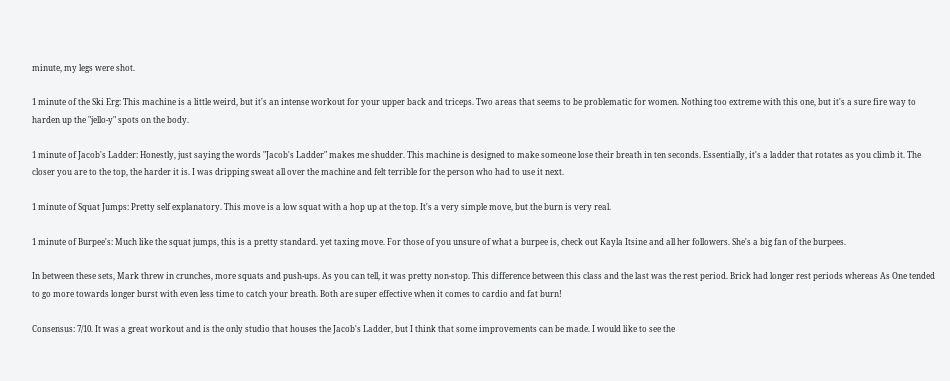minute, my legs were shot.

1 minute of the Ski Erg: This machine is a little weird, but it's an intense workout for your upper back and triceps. Two areas that seems to be problematic for women. Nothing too extreme with this one, but it's a sure fire way to harden up the "jello-y" spots on the body.

1 minute of Jacob's Ladder: Honestly, just saying the words "Jacob's Ladder" makes me shudder. This machine is designed to make someone lose their breath in ten seconds. Essentially, it's a ladder that rotates as you climb it. The closer you are to the top, the harder it is. I was dripping sweat all over the machine and felt terrible for the person who had to use it next.

1 minute of Squat Jumps: Pretty self explanatory. This move is a low squat with a hop up at the top. It's a very simple move, but the burn is very real.

1 minute of Burpee's: Much like the squat jumps, this is a pretty standard. yet taxing move. For those of you unsure of what a burpee is, check out Kayla Itsine and all her followers. She's a big fan of the burpees.

In between these sets, Mark threw in crunches, more squats and push-ups. As you can tell, it was pretty non-stop. This difference between this class and the last was the rest period. Brick had longer rest periods whereas As One tended to go more towards longer burst with even less time to catch your breath. Both are super effective when it comes to cardio and fat burn!

Consensus: 7/10. It was a great workout and is the only studio that houses the Jacob's Ladder, but I think that some improvements can be made. I would like to see the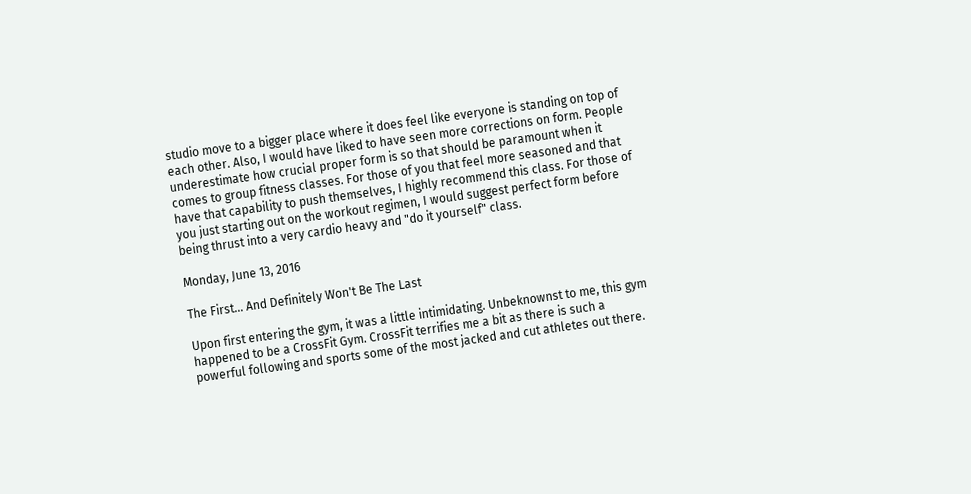studio move to a bigger place where it does feel like everyone is standing on top of each other. Also, I would have liked to have seen more corrections on form. People underestimate how crucial proper form is so that should be paramount when it comes to group fitness classes. For those of you that feel more seasoned and that have that capability to push themselves, I highly recommend this class. For those of you just starting out on the workout regimen, I would suggest perfect form before being thrust into a very cardio heavy and "do it yourself" class.

Monday, June 13, 2016

The First... And Definitely Won't Be The Last

Upon first entering the gym, it was a little intimidating. Unbeknownst to me, this gym happened to be a CrossFit Gym. CrossFit terrifies me a bit as there is such a powerful following and sports some of the most jacked and cut athletes out there.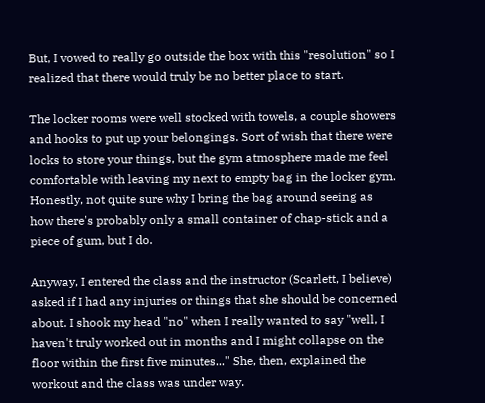But, I vowed to really go outside the box with this "resolution" so I realized that there would truly be no better place to start.

The locker rooms were well stocked with towels, a couple showers and hooks to put up your belongings. Sort of wish that there were locks to store your things, but the gym atmosphere made me feel comfortable with leaving my next to empty bag in the locker gym. Honestly, not quite sure why I bring the bag around seeing as how there's probably only a small container of chap-stick and a piece of gum, but I do.

Anyway, I entered the class and the instructor (Scarlett, I believe) asked if I had any injuries or things that she should be concerned about. I shook my head "no" when I really wanted to say "well, I haven't truly worked out in months and I might collapse on the floor within the first five minutes..." She, then, explained the workout and the class was under way.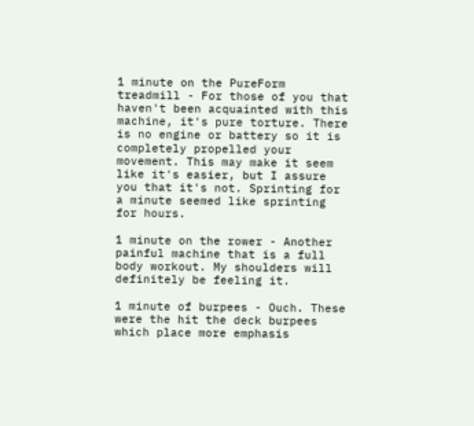1 minute on the PureForm treadmill - For those of you that haven't been acquainted with this machine, it's pure torture. There is no engine or battery so it is completely propelled your movement. This may make it seem like it's easier, but I assure you that it's not. Sprinting for a minute seemed like sprinting for hours.

1 minute on the rower - Another painful machine that is a full body workout. My shoulders will definitely be feeling it.

1 minute of burpees - Ouch. These were the hit the deck burpees which place more emphasis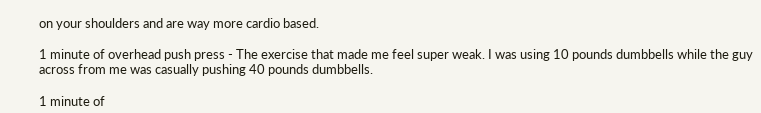on your shoulders and are way more cardio based.

1 minute of overhead push press - The exercise that made me feel super weak. I was using 10 pounds dumbbells while the guy across from me was casually pushing 40 pounds dumbbells.

1 minute of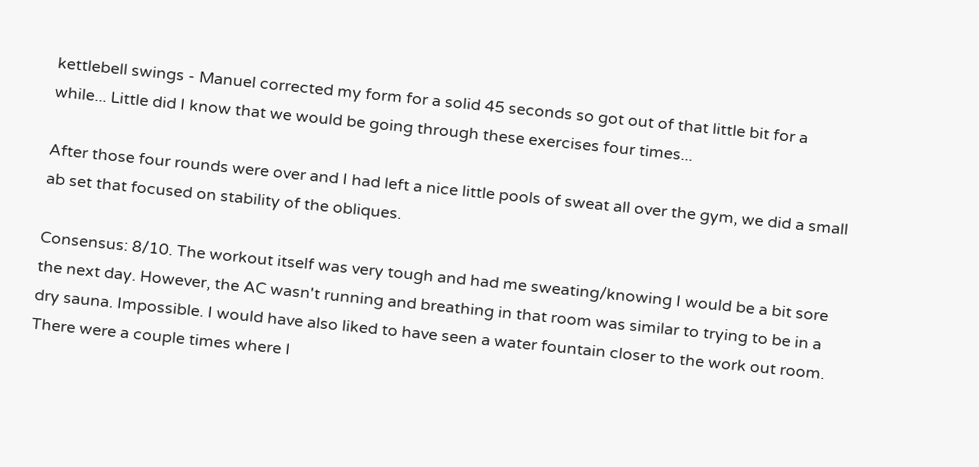kettlebell swings - Manuel corrected my form for a solid 45 seconds so got out of that little bit for a while... Little did I know that we would be going through these exercises four times...

After those four rounds were over and I had left a nice little pools of sweat all over the gym, we did a small ab set that focused on stability of the obliques.

Consensus: 8/10. The workout itself was very tough and had me sweating/knowing I would be a bit sore the next day. However, the AC wasn't running and breathing in that room was similar to trying to be in a dry sauna. Impossible. I would have also liked to have seen a water fountain closer to the work out room. There were a couple times where I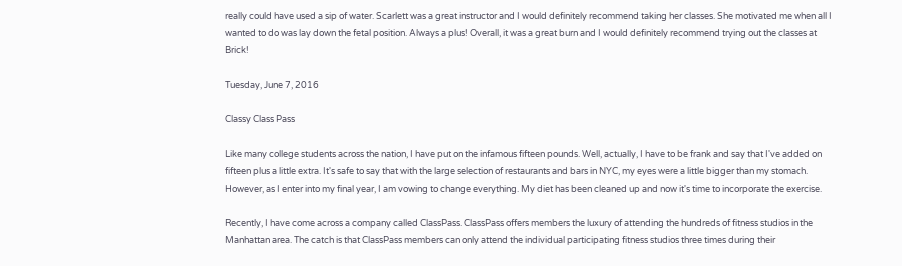really could have used a sip of water. Scarlett was a great instructor and I would definitely recommend taking her classes. She motivated me when all I wanted to do was lay down the fetal position. Always a plus! Overall, it was a great burn and I would definitely recommend trying out the classes at Brick!

Tuesday, June 7, 2016

Classy Class Pass

Like many college students across the nation, I have put on the infamous fifteen pounds. Well, actually, I have to be frank and say that I've added on fifteen plus a little extra. It's safe to say that with the large selection of restaurants and bars in NYC, my eyes were a little bigger than my stomach. However, as I enter into my final year, I am vowing to change everything. My diet has been cleaned up and now it's time to incorporate the exercise.

Recently, I have come across a company called ClassPass. ClassPass offers members the luxury of attending the hundreds of fitness studios in the Manhattan area. The catch is that ClassPass members can only attend the individual participating fitness studios three times during their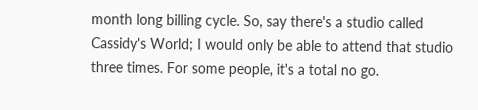month long billing cycle. So, say there's a studio called Cassidy's World; I would only be able to attend that studio three times. For some people, it's a total no go.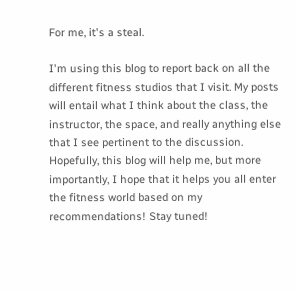For me, it's a steal.

I'm using this blog to report back on all the different fitness studios that I visit. My posts will entail what I think about the class, the instructor, the space, and really anything else that I see pertinent to the discussion. Hopefully, this blog will help me, but more importantly, I hope that it helps you all enter the fitness world based on my recommendations! Stay tuned!